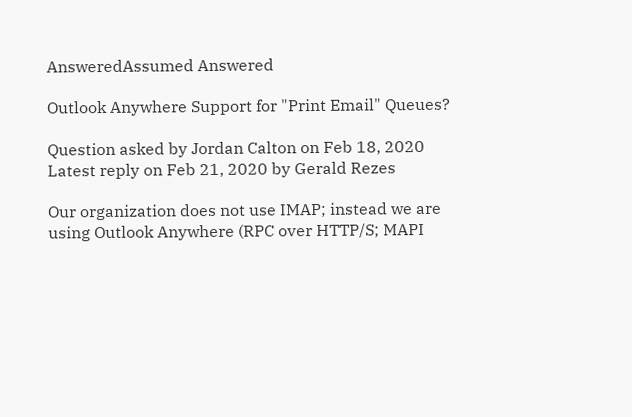AnsweredAssumed Answered

Outlook Anywhere Support for "Print Email" Queues?

Question asked by Jordan Calton on Feb 18, 2020
Latest reply on Feb 21, 2020 by Gerald Rezes

Our organization does not use IMAP; instead we are using Outlook Anywhere (RPC over HTTP/S; MAPI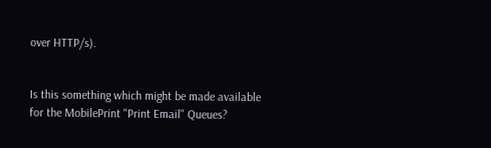over HTTP/s).


Is this something which might be made available for the MobilePrint "Print Email" Queues?